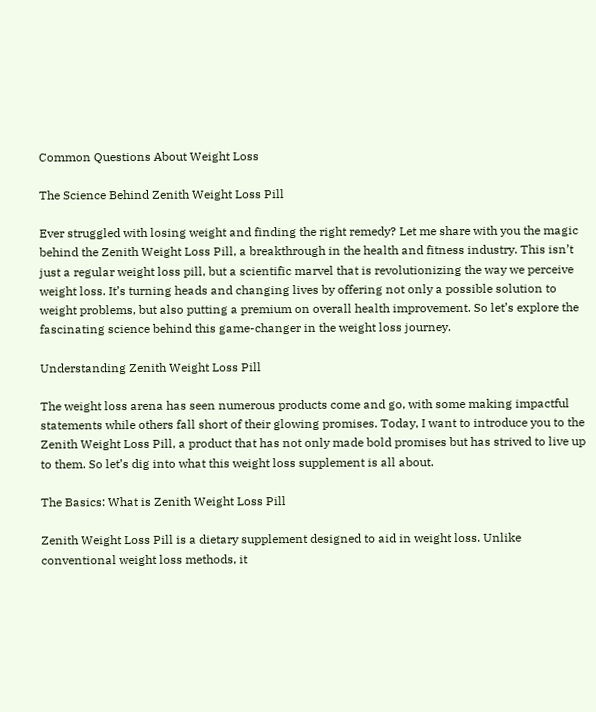Common Questions About Weight Loss

The Science Behind Zenith Weight Loss Pill

Ever struggled with losing weight and finding the right remedy? Let me share with you the magic behind the Zenith Weight Loss Pill, a breakthrough in the health and fitness industry. This isn’t just a regular weight loss pill, but a scientific marvel that is revolutionizing the way we perceive weight loss. It’s turning heads and changing lives by offering not only a possible solution to weight problems, but also putting a premium on overall health improvement. So let’s explore the fascinating science behind this game-changer in the weight loss journey.

Understanding Zenith Weight Loss Pill

The weight loss arena has seen numerous products come and go, with some making impactful statements while others fall short of their glowing promises. Today, I want to introduce you to the Zenith Weight Loss Pill, a product that has not only made bold promises but has strived to live up to them. So let’s dig into what this weight loss supplement is all about.

The Basics: What is Zenith Weight Loss Pill

Zenith Weight Loss Pill is a dietary supplement designed to aid in weight loss. Unlike conventional weight loss methods, it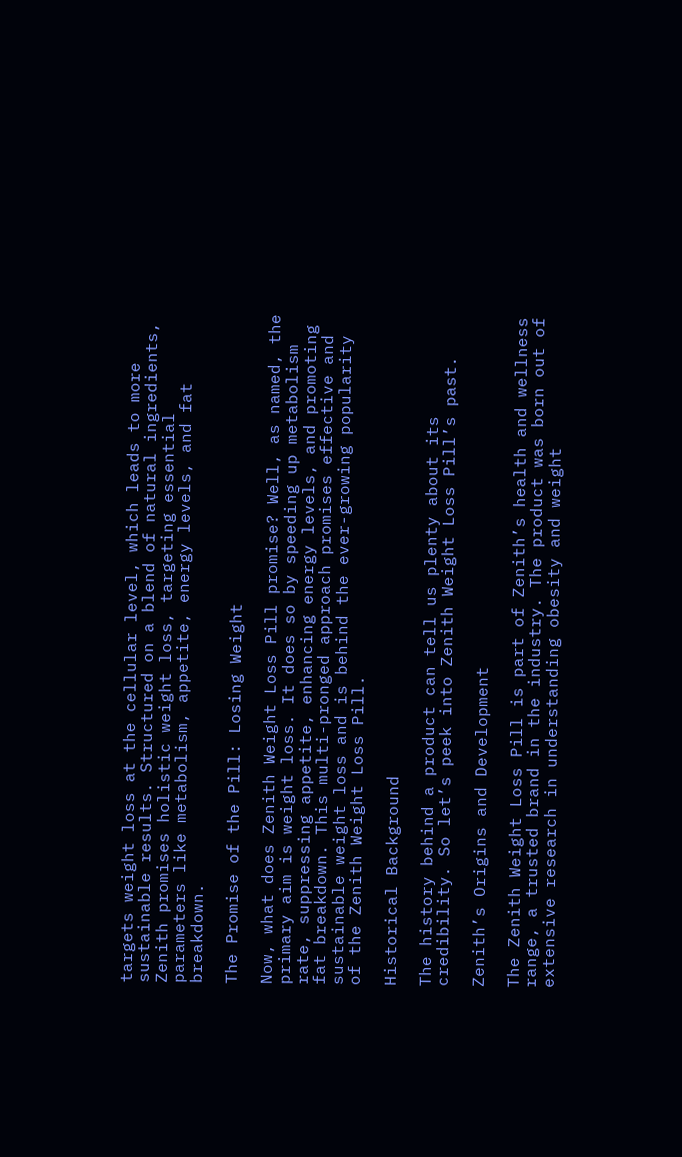targets weight loss at the cellular level, which leads to more sustainable results. Structured on a blend of natural ingredients, Zenith promises holistic weight loss, targeting essential parameters like metabolism, appetite, energy levels, and fat breakdown.

The Promise of the Pill: Losing Weight

Now, what does Zenith Weight Loss Pill promise? Well, as named, the primary aim is weight loss. It does so by speeding up metabolism rate, suppressing appetite, enhancing energy levels, and promoting fat breakdown. This multi-pronged approach promises effective and sustainable weight loss and is behind the ever-growing popularity of the Zenith Weight Loss Pill.

Historical Background

The history behind a product can tell us plenty about its credibility. So let’s peek into Zenith Weight Loss Pill’s past.

Zenith’s Origins and Development

The Zenith Weight Loss Pill is part of Zenith’s health and wellness range, a trusted brand in the industry. The product was born out of extensive research in understanding obesity and weight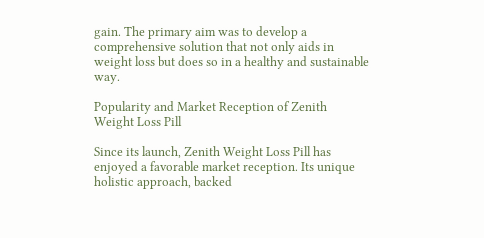gain. The primary aim was to develop a comprehensive solution that not only aids in weight loss but does so in a healthy and sustainable way.

Popularity and Market Reception of Zenith Weight Loss Pill

Since its launch, Zenith Weight Loss Pill has enjoyed a favorable market reception. Its unique holistic approach, backed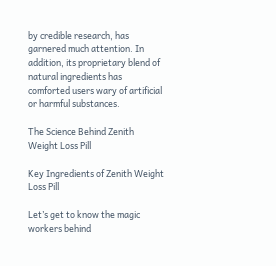by credible research, has garnered much attention. In addition, its proprietary blend of natural ingredients has comforted users wary of artificial or harmful substances.

The Science Behind Zenith Weight Loss Pill

Key Ingredients of Zenith Weight Loss Pill

Let’s get to know the magic workers behind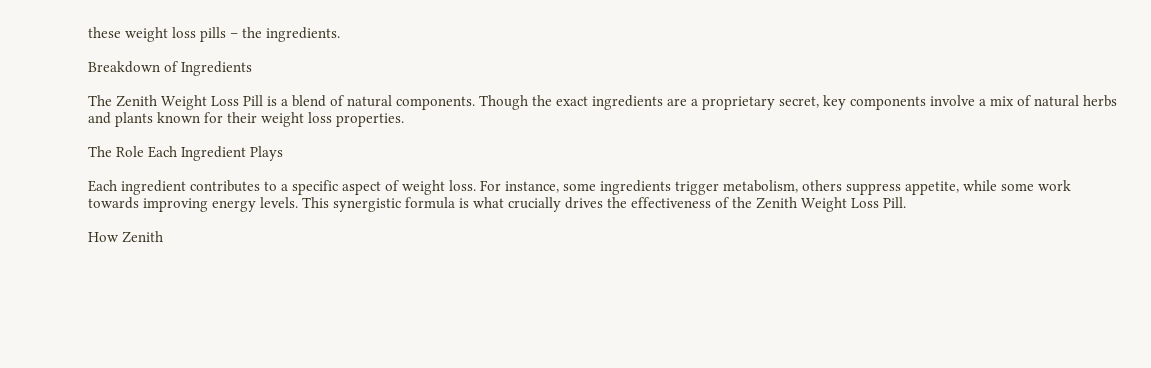these weight loss pills – the ingredients.

Breakdown of Ingredients

The Zenith Weight Loss Pill is a blend of natural components. Though the exact ingredients are a proprietary secret, key components involve a mix of natural herbs and plants known for their weight loss properties.

The Role Each Ingredient Plays

Each ingredient contributes to a specific aspect of weight loss. For instance, some ingredients trigger metabolism, others suppress appetite, while some work towards improving energy levels. This synergistic formula is what crucially drives the effectiveness of the Zenith Weight Loss Pill.

How Zenith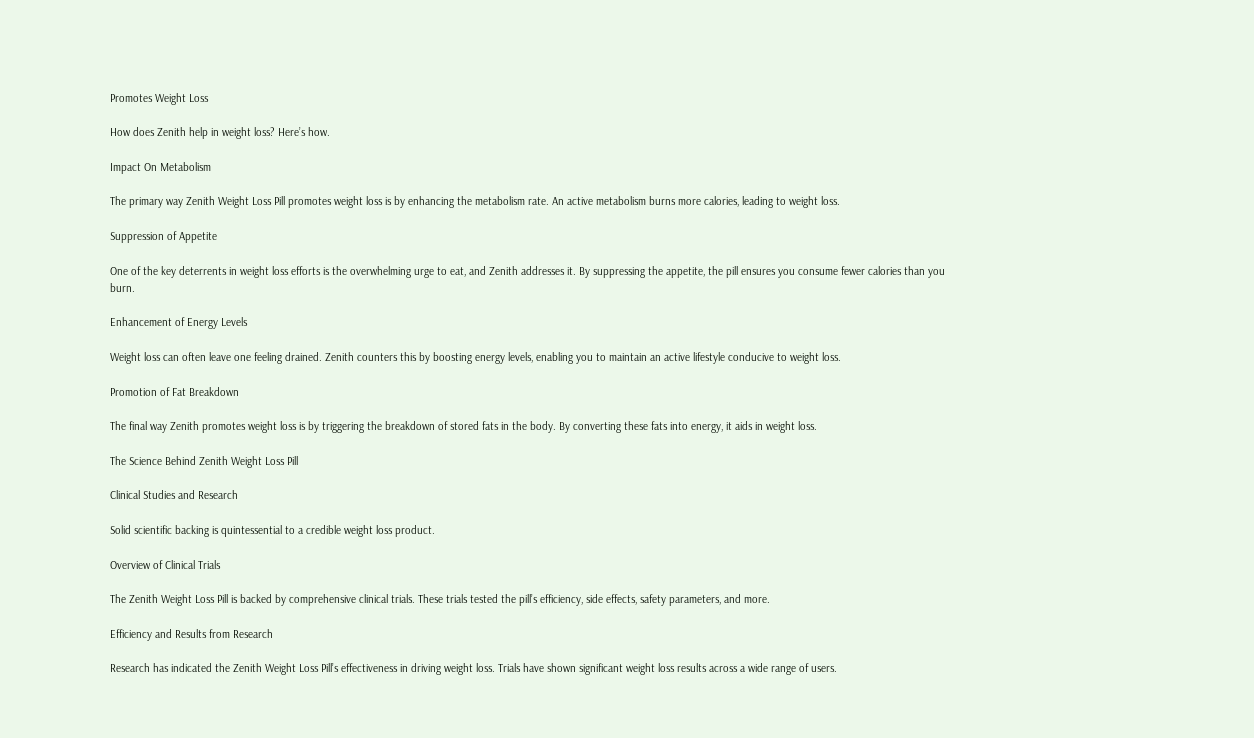Promotes Weight Loss

How does Zenith help in weight loss? Here’s how.

Impact On Metabolism

The primary way Zenith Weight Loss Pill promotes weight loss is by enhancing the metabolism rate. An active metabolism burns more calories, leading to weight loss.

Suppression of Appetite

One of the key deterrents in weight loss efforts is the overwhelming urge to eat, and Zenith addresses it. By suppressing the appetite, the pill ensures you consume fewer calories than you burn.

Enhancement of Energy Levels

Weight loss can often leave one feeling drained. Zenith counters this by boosting energy levels, enabling you to maintain an active lifestyle conducive to weight loss.

Promotion of Fat Breakdown

The final way Zenith promotes weight loss is by triggering the breakdown of stored fats in the body. By converting these fats into energy, it aids in weight loss.

The Science Behind Zenith Weight Loss Pill

Clinical Studies and Research

Solid scientific backing is quintessential to a credible weight loss product.

Overview of Clinical Trials

The Zenith Weight Loss Pill is backed by comprehensive clinical trials. These trials tested the pill’s efficiency, side effects, safety parameters, and more.

Efficiency and Results from Research

Research has indicated the Zenith Weight Loss Pill’s effectiveness in driving weight loss. Trials have shown significant weight loss results across a wide range of users.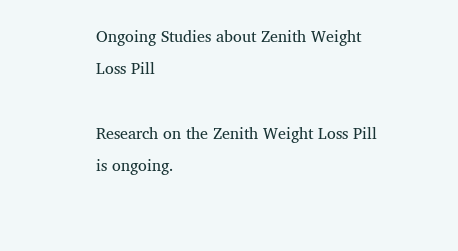Ongoing Studies about Zenith Weight Loss Pill

Research on the Zenith Weight Loss Pill is ongoing.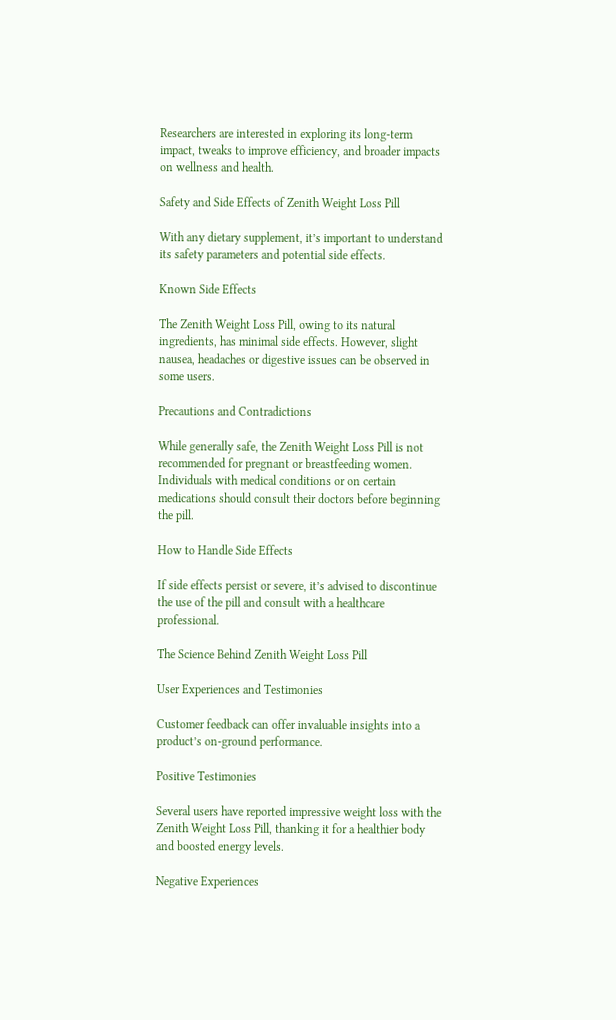Researchers are interested in exploring its long-term impact, tweaks to improve efficiency, and broader impacts on wellness and health.

Safety and Side Effects of Zenith Weight Loss Pill

With any dietary supplement, it’s important to understand its safety parameters and potential side effects.

Known Side Effects

The Zenith Weight Loss Pill, owing to its natural ingredients, has minimal side effects. However, slight nausea, headaches or digestive issues can be observed in some users.

Precautions and Contradictions

While generally safe, the Zenith Weight Loss Pill is not recommended for pregnant or breastfeeding women. Individuals with medical conditions or on certain medications should consult their doctors before beginning the pill.

How to Handle Side Effects

If side effects persist or severe, it’s advised to discontinue the use of the pill and consult with a healthcare professional.

The Science Behind Zenith Weight Loss Pill

User Experiences and Testimonies

Customer feedback can offer invaluable insights into a product’s on-ground performance.

Positive Testimonies

Several users have reported impressive weight loss with the Zenith Weight Loss Pill, thanking it for a healthier body and boosted energy levels.

Negative Experiences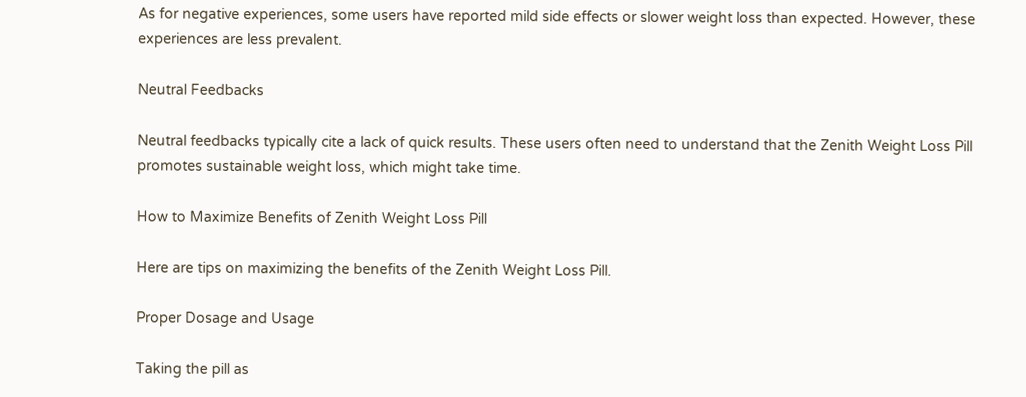As for negative experiences, some users have reported mild side effects or slower weight loss than expected. However, these experiences are less prevalent.

Neutral Feedbacks

Neutral feedbacks typically cite a lack of quick results. These users often need to understand that the Zenith Weight Loss Pill promotes sustainable weight loss, which might take time.

How to Maximize Benefits of Zenith Weight Loss Pill

Here are tips on maximizing the benefits of the Zenith Weight Loss Pill.

Proper Dosage and Usage

Taking the pill as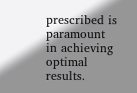prescribed is paramount in achieving optimal results.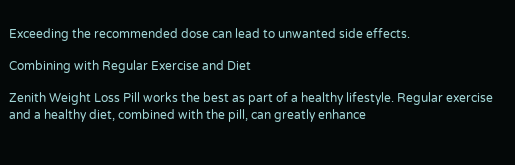Exceeding the recommended dose can lead to unwanted side effects.

Combining with Regular Exercise and Diet

Zenith Weight Loss Pill works the best as part of a healthy lifestyle. Regular exercise and a healthy diet, combined with the pill, can greatly enhance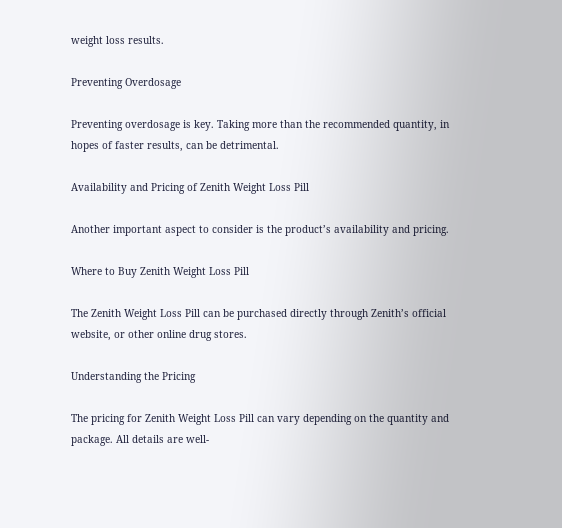weight loss results.

Preventing Overdosage

Preventing overdosage is key. Taking more than the recommended quantity, in hopes of faster results, can be detrimental.

Availability and Pricing of Zenith Weight Loss Pill

Another important aspect to consider is the product’s availability and pricing.

Where to Buy Zenith Weight Loss Pill

The Zenith Weight Loss Pill can be purchased directly through Zenith’s official website, or other online drug stores.

Understanding the Pricing

The pricing for Zenith Weight Loss Pill can vary depending on the quantity and package. All details are well-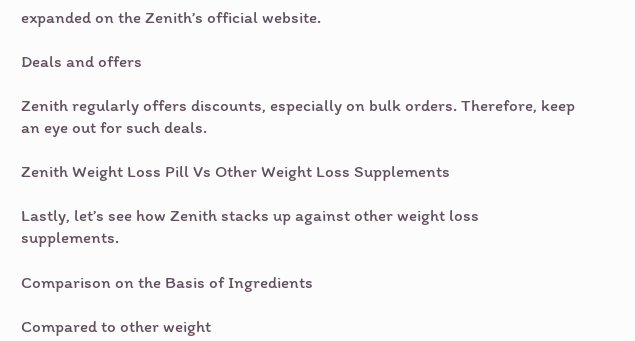expanded on the Zenith’s official website.

Deals and offers

Zenith regularly offers discounts, especially on bulk orders. Therefore, keep an eye out for such deals.

Zenith Weight Loss Pill Vs Other Weight Loss Supplements

Lastly, let’s see how Zenith stacks up against other weight loss supplements.

Comparison on the Basis of Ingredients

Compared to other weight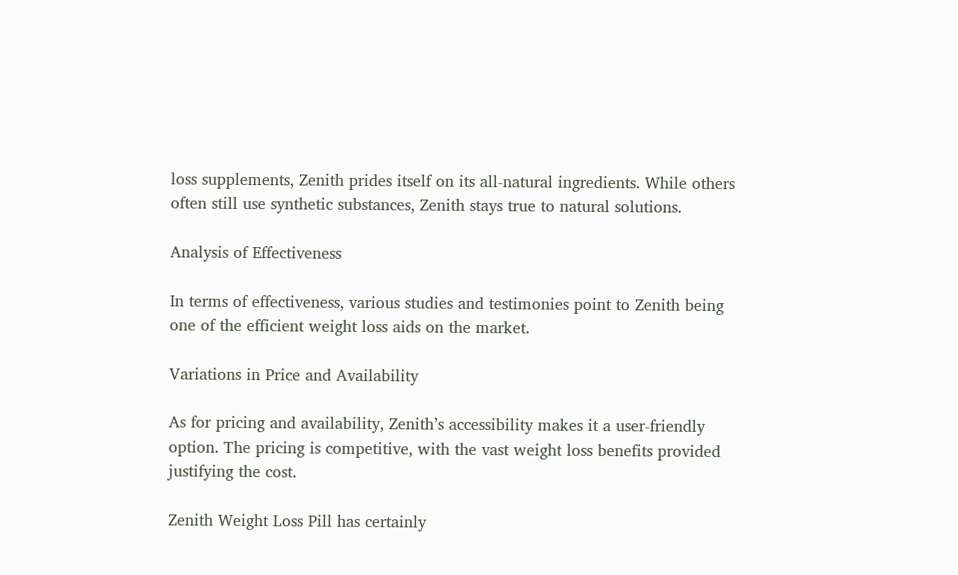loss supplements, Zenith prides itself on its all-natural ingredients. While others often still use synthetic substances, Zenith stays true to natural solutions.

Analysis of Effectiveness

In terms of effectiveness, various studies and testimonies point to Zenith being one of the efficient weight loss aids on the market.

Variations in Price and Availability

As for pricing and availability, Zenith’s accessibility makes it a user-friendly option. The pricing is competitive, with the vast weight loss benefits provided justifying the cost.

Zenith Weight Loss Pill has certainly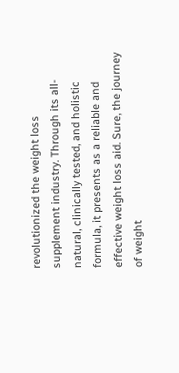revolutionized the weight loss supplement industry. Through its all-natural, clinically tested, and holistic formula, it presents as a reliable and effective weight loss aid. Sure, the journey of weight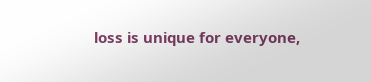loss is unique for everyone,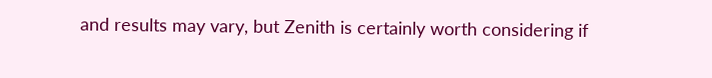and results may vary, but Zenith is certainly worth considering if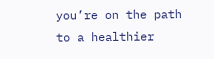you’re on the path to a healthier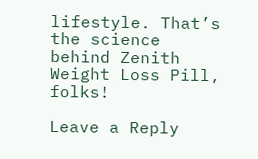lifestyle. That’s the science behind Zenith Weight Loss Pill, folks!

Leave a Reply